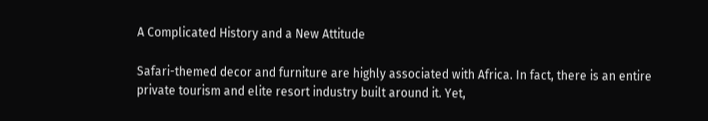A Complicated History and a New Attitude

Safari-themed decor and furniture are highly associated with Africa. In fact, there is an entire private tourism and elite resort industry built around it. Yet,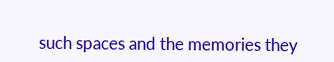such spaces and the memories they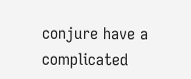conjure have a complicated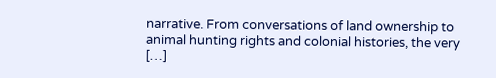narrative. From conversations of land ownership to animal hunting rights and colonial histories, the very […]